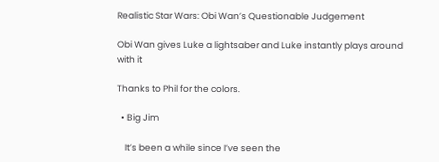Realistic Star Wars: Obi Wan’s Questionable Judgement

Obi Wan gives Luke a lightsaber and Luke instantly plays around with it

Thanks to Phil for the colors.

  • Big Jim

    It’s been a while since I’ve seen the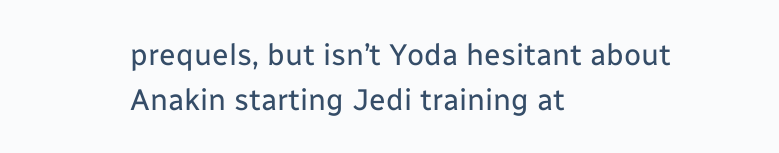prequels, but isn’t Yoda hesitant about Anakin starting Jedi training at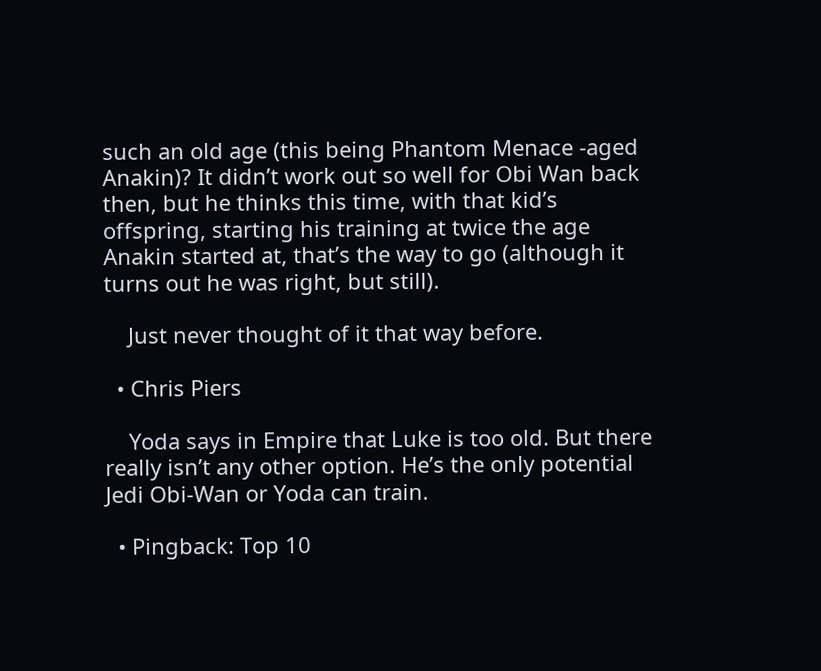such an old age (this being Phantom Menace -aged Anakin)? It didn’t work out so well for Obi Wan back then, but he thinks this time, with that kid’s offspring, starting his training at twice the age Anakin started at, that’s the way to go (although it turns out he was right, but still).

    Just never thought of it that way before.

  • Chris Piers

    Yoda says in Empire that Luke is too old. But there really isn’t any other option. He’s the only potential Jedi Obi-Wan or Yoda can train.

  • Pingback: Top 10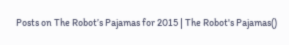Posts on The Robot’s Pajamas for 2015 | The Robot's Pajamas()